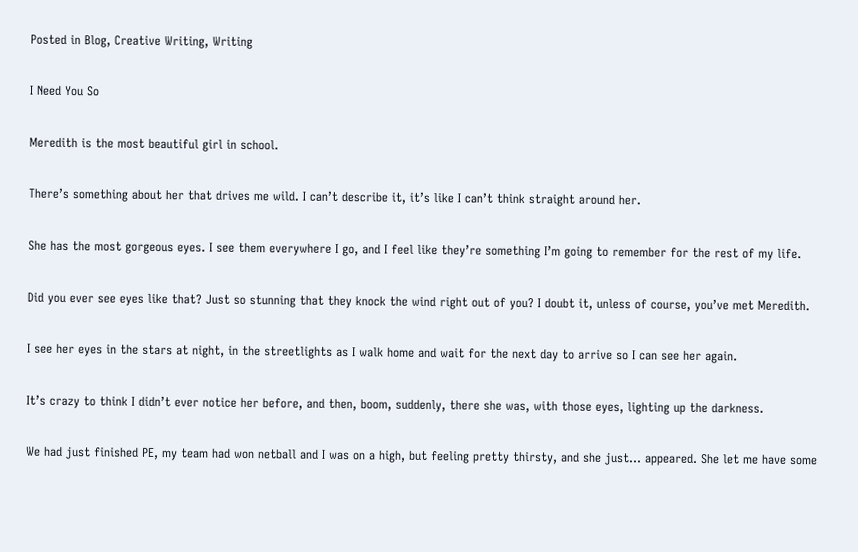Posted in Blog, Creative Writing, Writing

I Need You So

Meredith is the most beautiful girl in school.

There’s something about her that drives me wild. I can’t describe it, it’s like I can’t think straight around her.

She has the most gorgeous eyes. I see them everywhere I go, and I feel like they’re something I’m going to remember for the rest of my life.

Did you ever see eyes like that? Just so stunning that they knock the wind right out of you? I doubt it, unless of course, you’ve met Meredith.

I see her eyes in the stars at night, in the streetlights as I walk home and wait for the next day to arrive so I can see her again.

It’s crazy to think I didn’t ever notice her before, and then, boom, suddenly, there she was, with those eyes, lighting up the darkness.

We had just finished PE, my team had won netball and I was on a high, but feeling pretty thirsty, and she just… appeared. She let me have some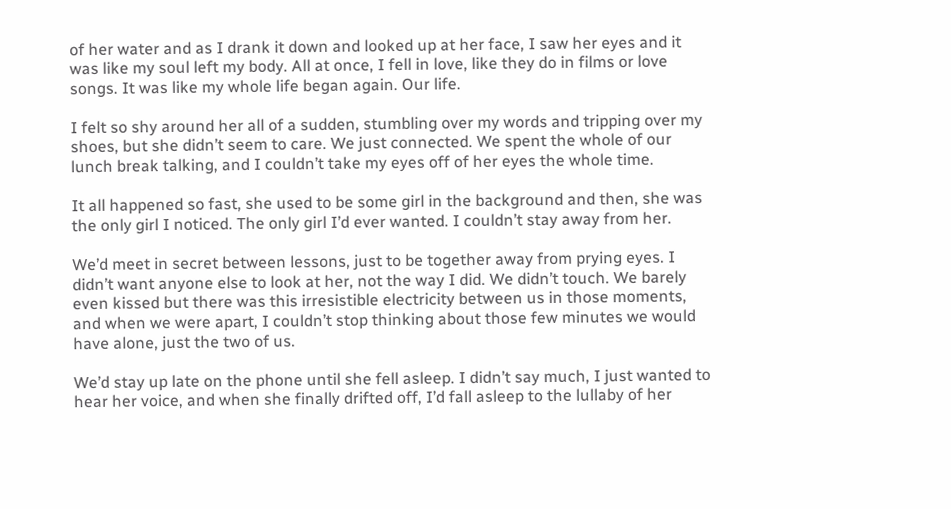of her water and as I drank it down and looked up at her face, I saw her eyes and it was like my soul left my body. All at once, I fell in love, like they do in films or love songs. It was like my whole life began again. Our life.

I felt so shy around her all of a sudden, stumbling over my words and tripping over my shoes, but she didn’t seem to care. We just connected. We spent the whole of our lunch break talking, and I couldn’t take my eyes off of her eyes the whole time.

It all happened so fast, she used to be some girl in the background and then, she was the only girl I noticed. The only girl I’d ever wanted. I couldn’t stay away from her.

We’d meet in secret between lessons, just to be together away from prying eyes. I didn’t want anyone else to look at her, not the way I did. We didn’t touch. We barely even kissed but there was this irresistible electricity between us in those moments, and when we were apart, I couldn’t stop thinking about those few minutes we would have alone, just the two of us.

We’d stay up late on the phone until she fell asleep. I didn’t say much, I just wanted to hear her voice, and when she finally drifted off, I’d fall asleep to the lullaby of her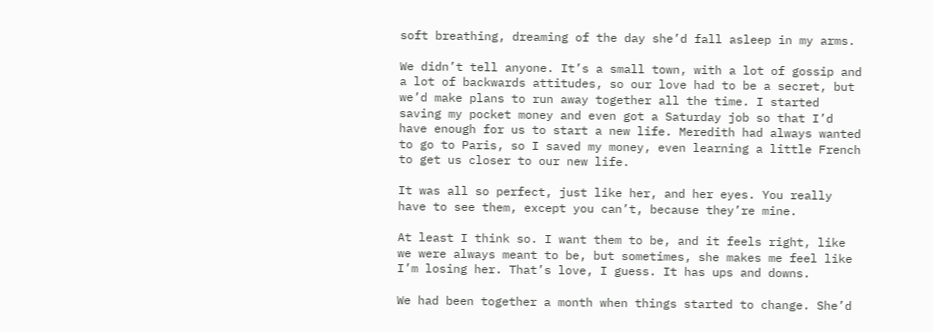soft breathing, dreaming of the day she’d fall asleep in my arms.

We didn’t tell anyone. It’s a small town, with a lot of gossip and a lot of backwards attitudes, so our love had to be a secret, but we’d make plans to run away together all the time. I started saving my pocket money and even got a Saturday job so that I’d have enough for us to start a new life. Meredith had always wanted to go to Paris, so I saved my money, even learning a little French to get us closer to our new life.

It was all so perfect, just like her, and her eyes. You really have to see them, except you can’t, because they’re mine.

At least I think so. I want them to be, and it feels right, like we were always meant to be, but sometimes, she makes me feel like I’m losing her. That’s love, I guess. It has ups and downs.

We had been together a month when things started to change. She’d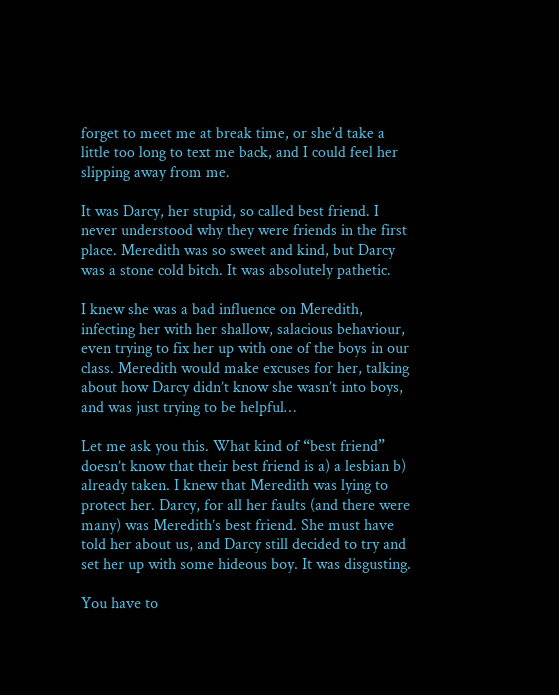forget to meet me at break time, or she’d take a little too long to text me back, and I could feel her slipping away from me.

It was Darcy, her stupid, so called best friend. I never understood why they were friends in the first place. Meredith was so sweet and kind, but Darcy was a stone cold bitch. It was absolutely pathetic.

I knew she was a bad influence on Meredith, infecting her with her shallow, salacious behaviour, even trying to fix her up with one of the boys in our class. Meredith would make excuses for her, talking about how Darcy didn’t know she wasn’t into boys, and was just trying to be helpful…

Let me ask you this. What kind of “best friend” doesn’t know that their best friend is a) a lesbian b) already taken. I knew that Meredith was lying to protect her. Darcy, for all her faults (and there were many) was Meredith’s best friend. She must have told her about us, and Darcy still decided to try and set her up with some hideous boy. It was disgusting.

You have to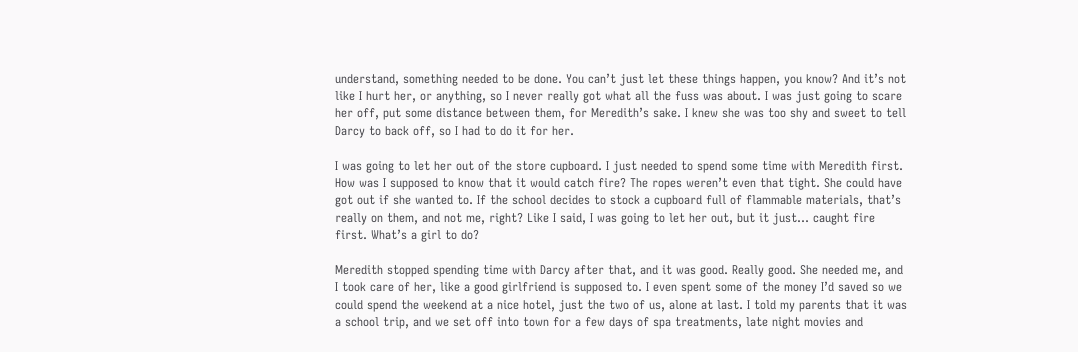understand, something needed to be done. You can’t just let these things happen, you know? And it’s not like I hurt her, or anything, so I never really got what all the fuss was about. I was just going to scare her off, put some distance between them, for Meredith’s sake. I knew she was too shy and sweet to tell Darcy to back off, so I had to do it for her.

I was going to let her out of the store cupboard. I just needed to spend some time with Meredith first. How was I supposed to know that it would catch fire? The ropes weren’t even that tight. She could have got out if she wanted to. If the school decides to stock a cupboard full of flammable materials, that’s really on them, and not me, right? Like I said, I was going to let her out, but it just… caught fire first. What’s a girl to do?

Meredith stopped spending time with Darcy after that, and it was good. Really good. She needed me, and I took care of her, like a good girlfriend is supposed to. I even spent some of the money I’d saved so we could spend the weekend at a nice hotel, just the two of us, alone at last. I told my parents that it was a school trip, and we set off into town for a few days of spa treatments, late night movies and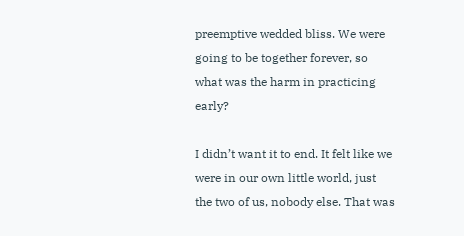preemptive wedded bliss. We were going to be together forever, so what was the harm in practicing early?

I didn’t want it to end. It felt like we were in our own little world, just the two of us, nobody else. That was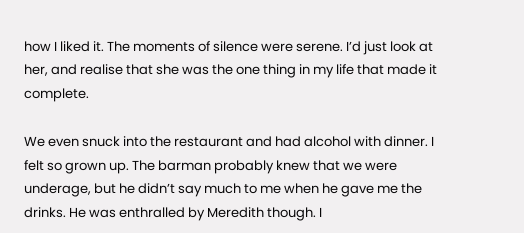how I liked it. The moments of silence were serene. I’d just look at her, and realise that she was the one thing in my life that made it complete.

We even snuck into the restaurant and had alcohol with dinner. I felt so grown up. The barman probably knew that we were underage, but he didn’t say much to me when he gave me the drinks. He was enthralled by Meredith though. I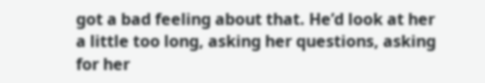got a bad feeling about that. He’d look at her a little too long, asking her questions, asking for her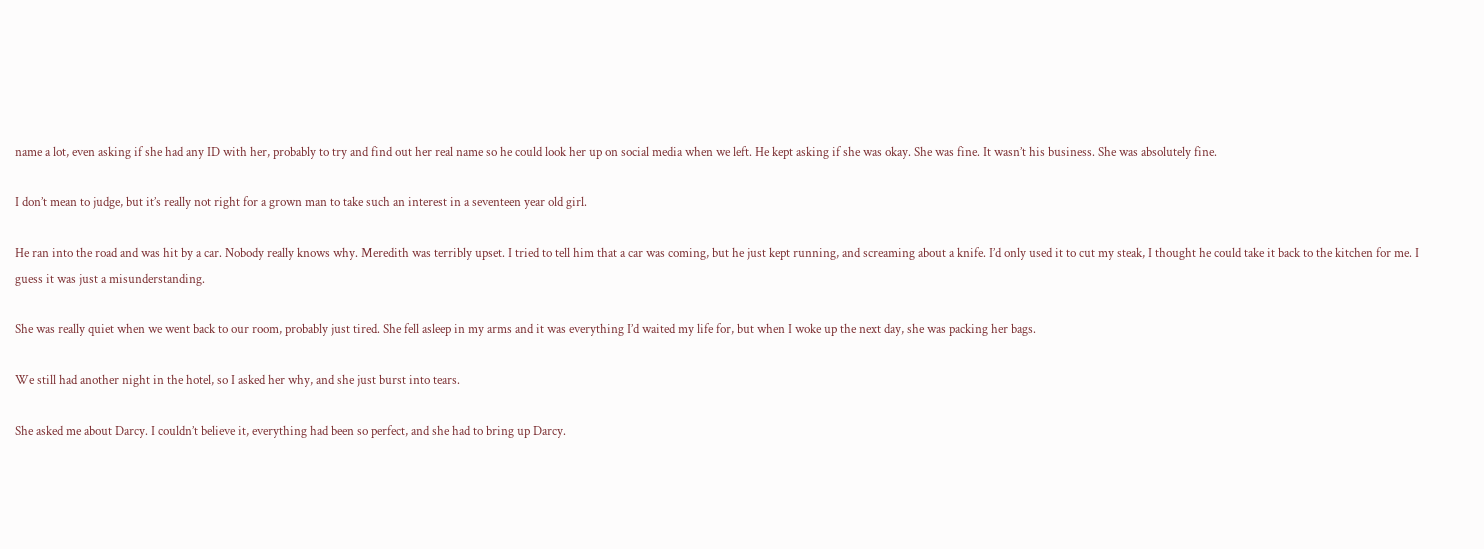name a lot, even asking if she had any ID with her, probably to try and find out her real name so he could look her up on social media when we left. He kept asking if she was okay. She was fine. It wasn’t his business. She was absolutely fine.

I don’t mean to judge, but it’s really not right for a grown man to take such an interest in a seventeen year old girl.

He ran into the road and was hit by a car. Nobody really knows why. Meredith was terribly upset. I tried to tell him that a car was coming, but he just kept running, and screaming about a knife. I’d only used it to cut my steak, I thought he could take it back to the kitchen for me. I guess it was just a misunderstanding.

She was really quiet when we went back to our room, probably just tired. She fell asleep in my arms and it was everything I’d waited my life for, but when I woke up the next day, she was packing her bags.

We still had another night in the hotel, so I asked her why, and she just burst into tears.

She asked me about Darcy. I couldn’t believe it, everything had been so perfect, and she had to bring up Darcy.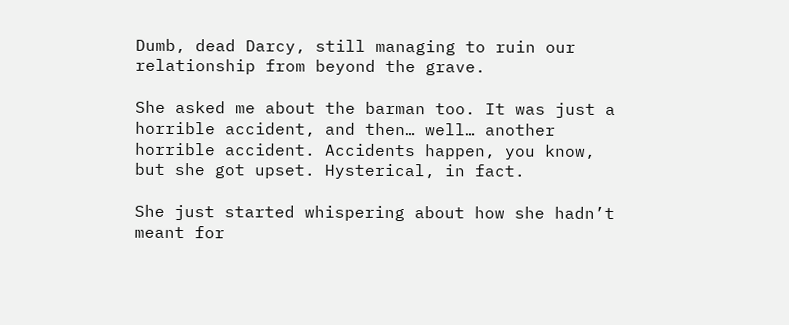Dumb, dead Darcy, still managing to ruin our relationship from beyond the grave.

She asked me about the barman too. It was just a horrible accident, and then… well… another horrible accident. Accidents happen, you know, but she got upset. Hysterical, in fact.

She just started whispering about how she hadn’t meant for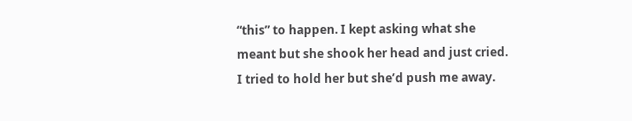“this” to happen. I kept asking what she meant but she shook her head and just cried. I tried to hold her but she’d push me away.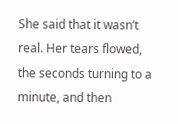She said that it wasn’t real. Her tears flowed, the seconds turning to a minute, and then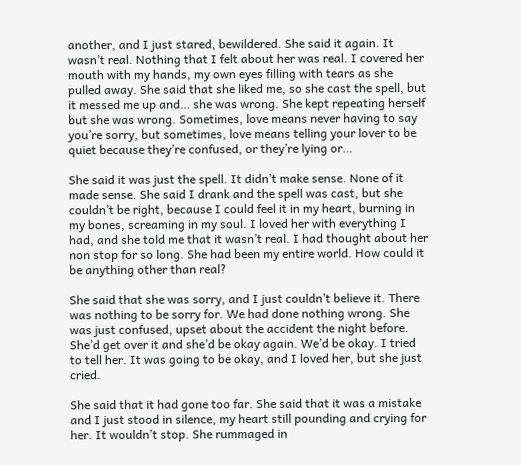another, and I just stared, bewildered. She said it again. It wasn’t real. Nothing that I felt about her was real. I covered her mouth with my hands, my own eyes filling with tears as she pulled away. She said that she liked me, so she cast the spell, but it messed me up and… she was wrong. She kept repeating herself but she was wrong. Sometimes, love means never having to say you’re sorry, but sometimes, love means telling your lover to be quiet because they’re confused, or they’re lying or…

She said it was just the spell. It didn’t make sense. None of it made sense. She said I drank and the spell was cast, but she couldn’t be right, because I could feel it in my heart, burning in my bones, screaming in my soul. I loved her with everything I had, and she told me that it wasn’t real. I had thought about her non stop for so long. She had been my entire world. How could it be anything other than real?

She said that she was sorry, and I just couldn’t believe it. There was nothing to be sorry for. We had done nothing wrong. She was just confused, upset about the accident the night before. She’d get over it and she’d be okay again. We’d be okay. I tried to tell her. It was going to be okay, and I loved her, but she just cried.

She said that it had gone too far. She said that it was a mistake and I just stood in silence, my heart still pounding and crying for her. It wouldn’t stop. She rummaged in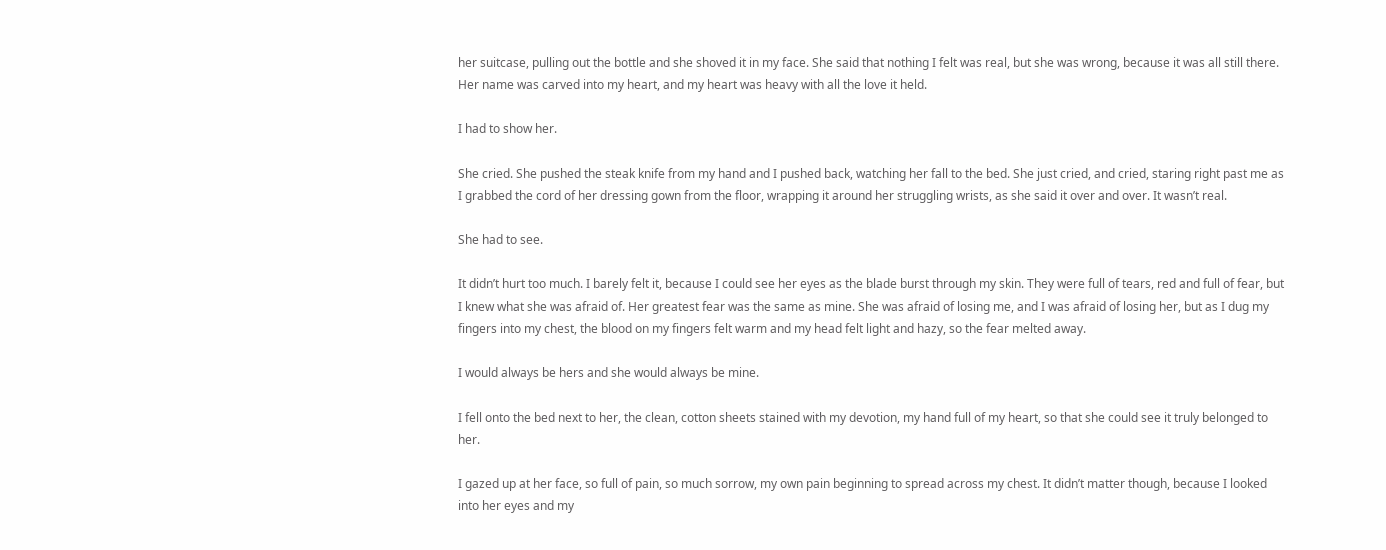her suitcase, pulling out the bottle and she shoved it in my face. She said that nothing I felt was real, but she was wrong, because it was all still there. Her name was carved into my heart, and my heart was heavy with all the love it held.

I had to show her.

She cried. She pushed the steak knife from my hand and I pushed back, watching her fall to the bed. She just cried, and cried, staring right past me as I grabbed the cord of her dressing gown from the floor, wrapping it around her struggling wrists, as she said it over and over. It wasn’t real.

She had to see.

It didn’t hurt too much. I barely felt it, because I could see her eyes as the blade burst through my skin. They were full of tears, red and full of fear, but I knew what she was afraid of. Her greatest fear was the same as mine. She was afraid of losing me, and I was afraid of losing her, but as I dug my fingers into my chest, the blood on my fingers felt warm and my head felt light and hazy, so the fear melted away.

I would always be hers and she would always be mine.

I fell onto the bed next to her, the clean, cotton sheets stained with my devotion, my hand full of my heart, so that she could see it truly belonged to her.

I gazed up at her face, so full of pain, so much sorrow, my own pain beginning to spread across my chest. It didn’t matter though, because I looked into her eyes and my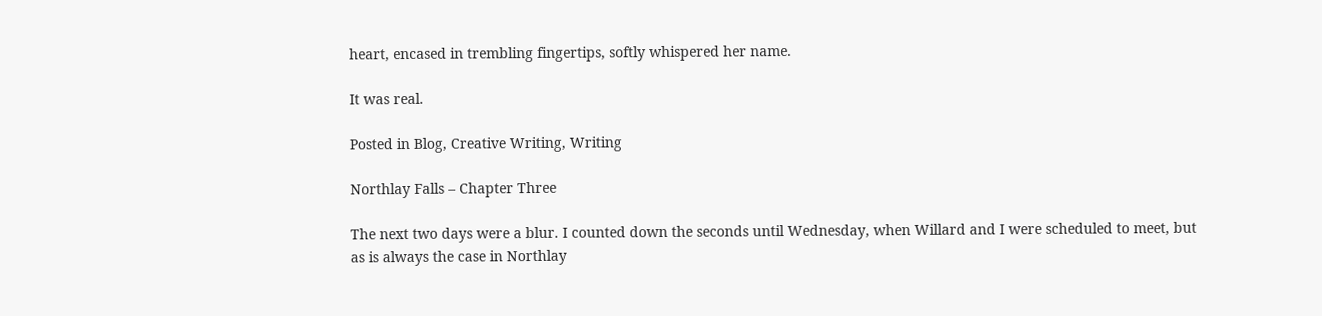heart, encased in trembling fingertips, softly whispered her name.

It was real.

Posted in Blog, Creative Writing, Writing

Northlay Falls – Chapter Three

The next two days were a blur. I counted down the seconds until Wednesday, when Willard and I were scheduled to meet, but as is always the case in Northlay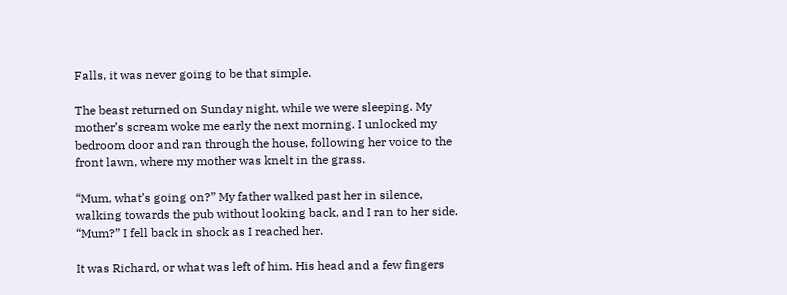Falls, it was never going to be that simple.

The beast returned on Sunday night, while we were sleeping. My mother’s scream woke me early the next morning. I unlocked my bedroom door and ran through the house, following her voice to the front lawn, where my mother was knelt in the grass.

“Mum, what’s going on?” My father walked past her in silence, walking towards the pub without looking back, and I ran to her side. “Mum?” I fell back in shock as I reached her.

It was Richard, or what was left of him. His head and a few fingers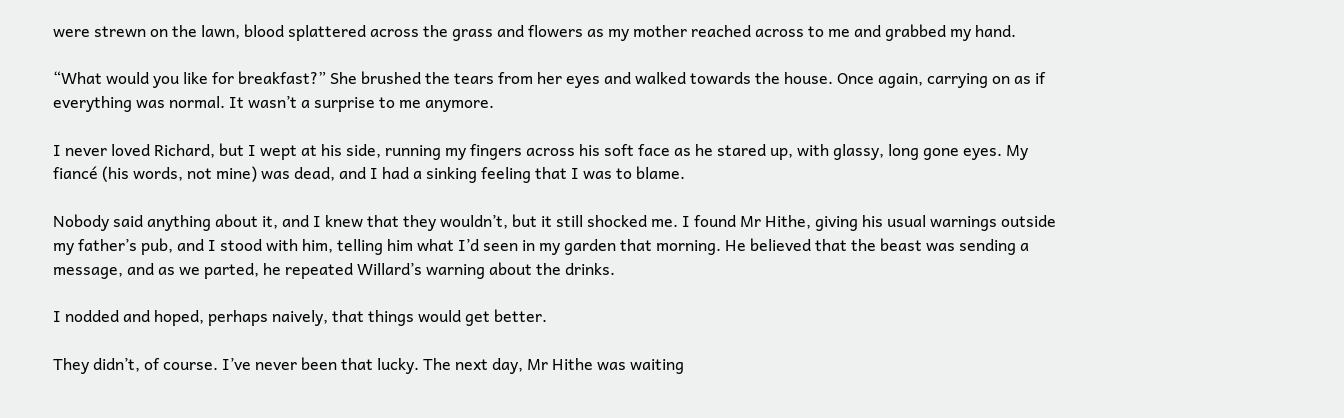were strewn on the lawn, blood splattered across the grass and flowers as my mother reached across to me and grabbed my hand.

“What would you like for breakfast?” She brushed the tears from her eyes and walked towards the house. Once again, carrying on as if everything was normal. It wasn’t a surprise to me anymore.

I never loved Richard, but I wept at his side, running my fingers across his soft face as he stared up, with glassy, long gone eyes. My fiancé (his words, not mine) was dead, and I had a sinking feeling that I was to blame.

Nobody said anything about it, and I knew that they wouldn’t, but it still shocked me. I found Mr Hithe, giving his usual warnings outside my father’s pub, and I stood with him, telling him what I’d seen in my garden that morning. He believed that the beast was sending a message, and as we parted, he repeated Willard’s warning about the drinks.

I nodded and hoped, perhaps naively, that things would get better.

They didn’t, of course. I’ve never been that lucky. The next day, Mr Hithe was waiting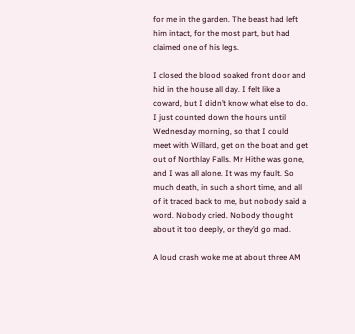for me in the garden. The beast had left him intact, for the most part, but had claimed one of his legs.

I closed the blood soaked front door and hid in the house all day. I felt like a coward, but I didn’t know what else to do. I just counted down the hours until Wednesday morning, so that I could meet with Willard, get on the boat and get out of Northlay Falls. Mr Hithe was gone, and I was all alone. It was my fault. So much death, in such a short time, and all of it traced back to me, but nobody said a word. Nobody cried. Nobody thought about it too deeply, or they’d go mad.

A loud crash woke me at about three AM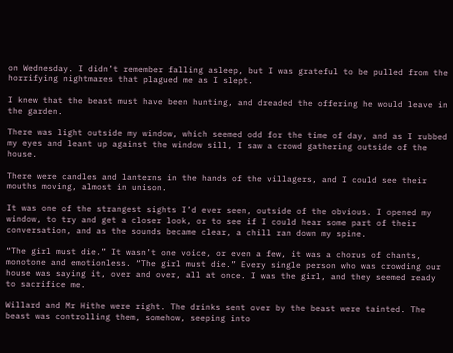on Wednesday. I didn’t remember falling asleep, but I was grateful to be pulled from the horrifying nightmares that plagued me as I slept.

I knew that the beast must have been hunting, and dreaded the offering he would leave in the garden.

There was light outside my window, which seemed odd for the time of day, and as I rubbed my eyes and leant up against the window sill, I saw a crowd gathering outside of the house.

There were candles and lanterns in the hands of the villagers, and I could see their mouths moving, almost in unison.

It was one of the strangest sights I’d ever seen, outside of the obvious. I opened my window, to try and get a closer look, or to see if I could hear some part of their conversation, and as the sounds became clear, a chill ran down my spine.

“The girl must die.” It wasn’t one voice, or even a few, it was a chorus of chants, monotone and emotionless. “The girl must die.” Every single person who was crowding our house was saying it, over and over, all at once. I was the girl, and they seemed ready to sacrifice me.

Willard and Mr Hithe were right. The drinks sent over by the beast were tainted. The beast was controlling them, somehow, seeping into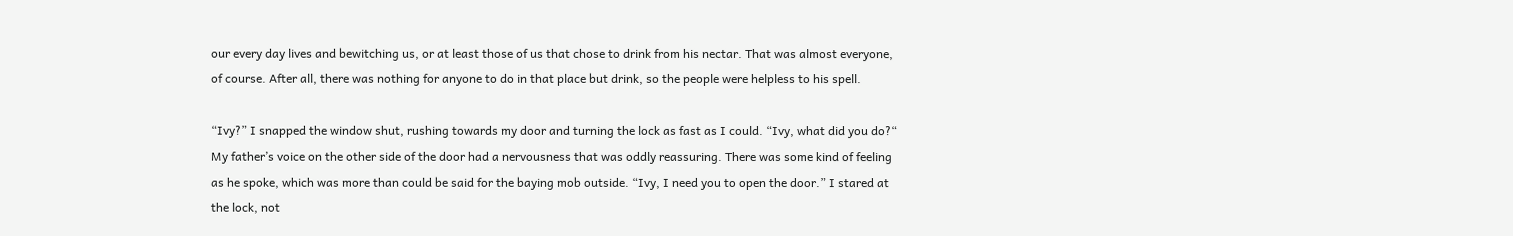our every day lives and bewitching us, or at least those of us that chose to drink from his nectar. That was almost everyone, of course. After all, there was nothing for anyone to do in that place but drink, so the people were helpless to his spell.

“Ivy?” I snapped the window shut, rushing towards my door and turning the lock as fast as I could. “Ivy, what did you do?“ My father’s voice on the other side of the door had a nervousness that was oddly reassuring. There was some kind of feeling as he spoke, which was more than could be said for the baying mob outside. “Ivy, I need you to open the door.” I stared at the lock, not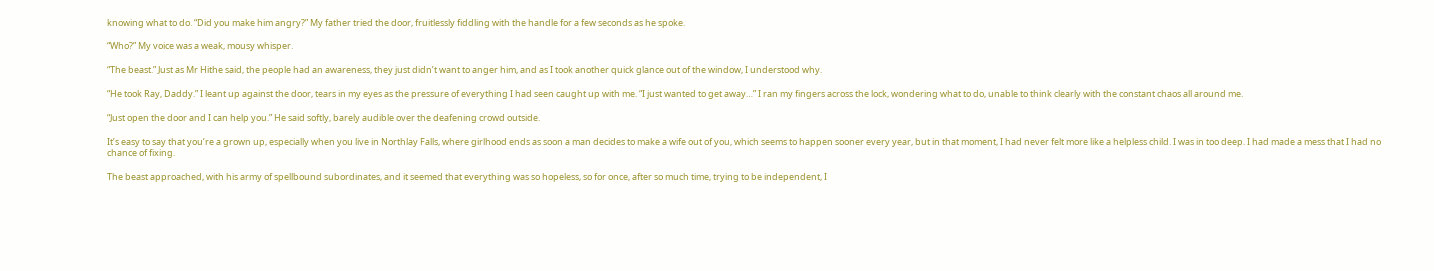knowing what to do. “Did you make him angry?” My father tried the door, fruitlessly fiddling with the handle for a few seconds as he spoke.

“Who?” My voice was a weak, mousy whisper.

“The beast.” Just as Mr Hithe said, the people had an awareness, they just didn’t want to anger him, and as I took another quick glance out of the window, I understood why.

“He took Ray, Daddy.” I leant up against the door, tears in my eyes as the pressure of everything I had seen caught up with me. “I just wanted to get away…” I ran my fingers across the lock, wondering what to do, unable to think clearly with the constant chaos all around me.

“Just open the door and I can help you.” He said softly, barely audible over the deafening crowd outside.

It’s easy to say that you’re a grown up, especially when you live in Northlay Falls, where girlhood ends as soon a man decides to make a wife out of you, which seems to happen sooner every year, but in that moment, I had never felt more like a helpless child. I was in too deep. I had made a mess that I had no chance of fixing.

The beast approached, with his army of spellbound subordinates, and it seemed that everything was so hopeless, so for once, after so much time, trying to be independent, I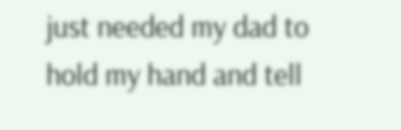just needed my dad to hold my hand and tell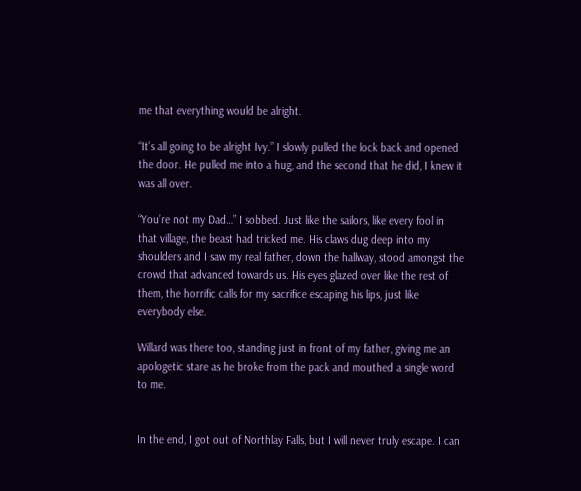me that everything would be alright.

“It’s all going to be alright Ivy.” I slowly pulled the lock back and opened the door. He pulled me into a hug, and the second that he did, I knew it was all over.

“You’re not my Dad…” I sobbed. Just like the sailors, like every fool in that village, the beast had tricked me. His claws dug deep into my shoulders and I saw my real father, down the hallway, stood amongst the crowd that advanced towards us. His eyes glazed over like the rest of them, the horrific calls for my sacrifice escaping his lips, just like everybody else.

Willard was there too, standing just in front of my father, giving me an apologetic stare as he broke from the pack and mouthed a single word to me.


In the end, I got out of Northlay Falls, but I will never truly escape. I can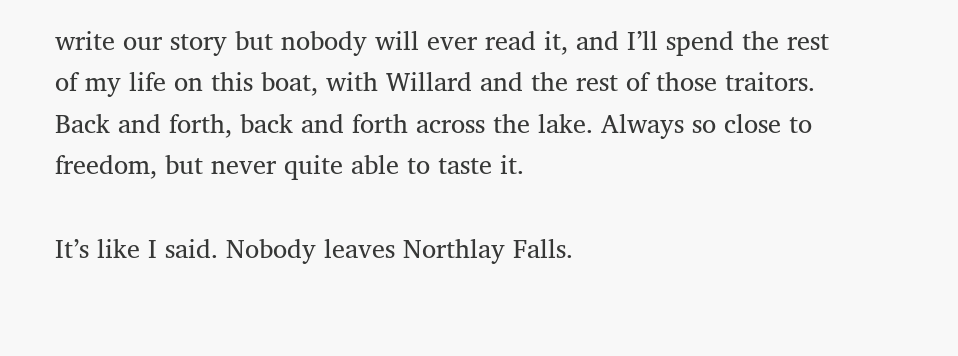write our story but nobody will ever read it, and I’ll spend the rest of my life on this boat, with Willard and the rest of those traitors. Back and forth, back and forth across the lake. Always so close to freedom, but never quite able to taste it.

It’s like I said. Nobody leaves Northlay Falls.